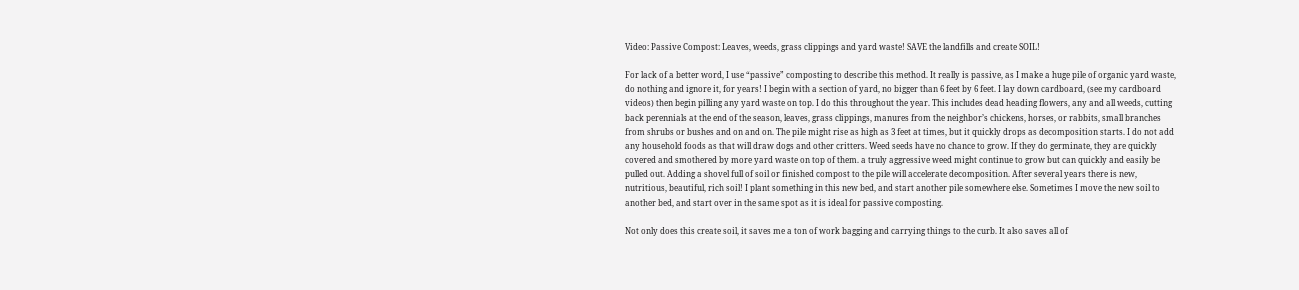Video: Passive Compost: Leaves, weeds, grass clippings and yard waste! SAVE the landfills and create SOIL!

For lack of a better word, I use “passive” composting to describe this method. It really is passive, as I make a huge pile of organic yard waste, do nothing and ignore it, for years! I begin with a section of yard, no bigger than 6 feet by 6 feet. I lay down cardboard, (see my cardboard videos) then begin pilling any yard waste on top. I do this throughout the year. This includes dead heading flowers, any and all weeds, cutting back perennials at the end of the season, leaves, grass clippings, manures from the neighbor’s chickens, horses, or rabbits, small branches from shrubs or bushes and on and on. The pile might rise as high as 3 feet at times, but it quickly drops as decomposition starts. I do not add any household foods as that will draw dogs and other critters. Weed seeds have no chance to grow. If they do germinate, they are quickly covered and smothered by more yard waste on top of them. a truly aggressive weed might continue to grow but can quickly and easily be pulled out. Adding a shovel full of soil or finished compost to the pile will accelerate decomposition. After several years there is new, nutritious, beautiful, rich soil! I plant something in this new bed, and start another pile somewhere else. Sometimes I move the new soil to another bed, and start over in the same spot as it is ideal for passive composting.

Not only does this create soil, it saves me a ton of work bagging and carrying things to the curb. It also saves all of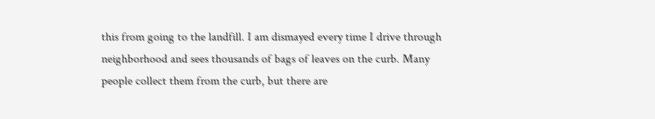this from going to the landfill. I am dismayed every time I drive through neighborhood and sees thousands of bags of leaves on the curb. Many people collect them from the curb, but there are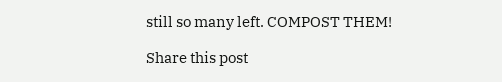still so many left. COMPOST THEM!

Share this post